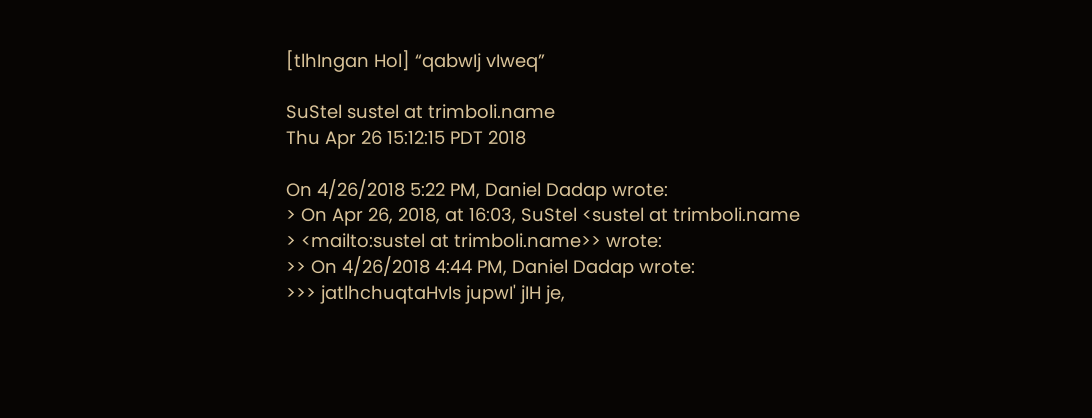[tlhIngan Hol] “qabwIj vIweq”

SuStel sustel at trimboli.name
Thu Apr 26 15:12:15 PDT 2018

On 4/26/2018 5:22 PM, Daniel Dadap wrote:
> On Apr 26, 2018, at 16:03, SuStel <sustel at trimboli.name
> <mailto:sustel at trimboli.name>> wrote:
>> On 4/26/2018 4:44 PM, Daniel Dadap wrote:
>>> jatlhchuqtaHvIs jupwI' jIH je,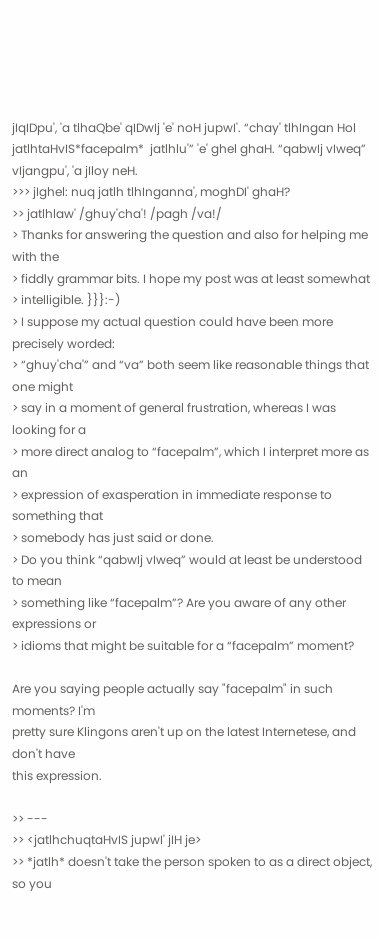jIqIDpu', 'a tlhaQbe' qIDwIj 'e' noH jupwI'. “chay' tlhIngan Hol jatlhtaHvIS*facepalm*  jatlhlu'” 'e' ghel ghaH. “qabwIj vIweq” vIjangpu', 'a jIloy neH.
>>> jIghel: nuq jatlh tlhInganna', moghDI' ghaH?
>> jatlhlaw' /ghuy'cha'! /pagh /va!/
> Thanks for answering the question and also for helping me with the
> fiddly grammar bits. I hope my post was at least somewhat
> intelligible. }}}:-)
> I suppose my actual question could have been more precisely worded:
> “ghuy'cha'” and “va” both seem like reasonable things that one might
> say in a moment of general frustration, whereas I was looking for a
> more direct analog to “facepalm”, which I interpret more as an
> expression of exasperation in immediate response to something that
> somebody has just said or done.
> Do you think “qabwIj vIweq” would at least be understood to mean
> something like “facepalm”? Are you aware of any other expressions or
> idioms that might be suitable for a “facepalm” moment?

Are you saying people actually say "facepalm" in such moments? I'm
pretty sure Klingons aren't up on the latest Internetese, and don't have
this expression.

>> ---
>> <jatlhchuqtaHvIS jupwI' jIH je>
>> *jatlh* doesn't take the person spoken to as a direct object, so you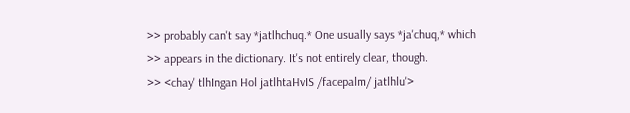>> probably can't say *jatlhchuq.* One usually says *ja'chuq,* which
>> appears in the dictionary. It's not entirely clear, though.
>> <chay' tlhIngan Hol jatlhtaHvIS /facepalm/ jatlhlu'>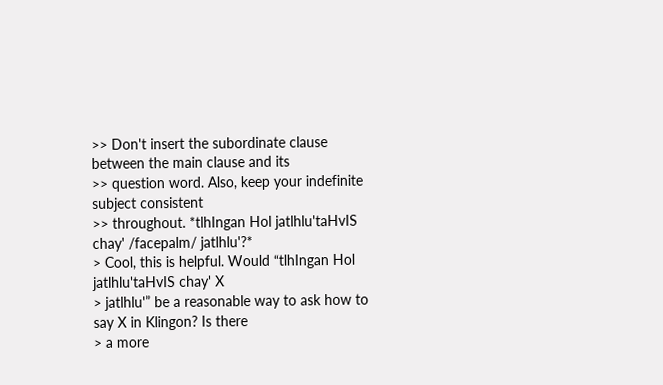>> Don't insert the subordinate clause between the main clause and its
>> question word. Also, keep your indefinite subject consistent
>> throughout. *tlhIngan Hol jatlhlu'taHvIS chay' /facepalm/ jatlhlu'?*
> Cool, this is helpful. Would “tlhIngan Hol jatlhlu'taHvIS chay' X
> jatlhlu'” be a reasonable way to ask how to say X in Klingon? Is there
> a more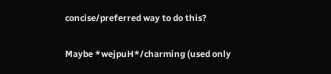concise/preferred way to do this?

Maybe *wejpuH*/charming (used only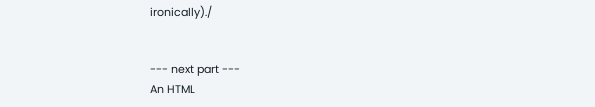ironically)./


--- next part ---
An HTML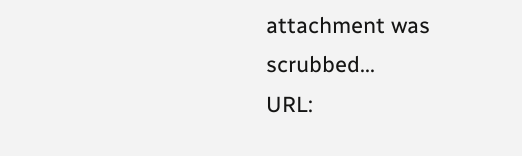attachment was scrubbed...
URL: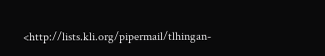<http://lists.kli.org/pipermail/tlhingan-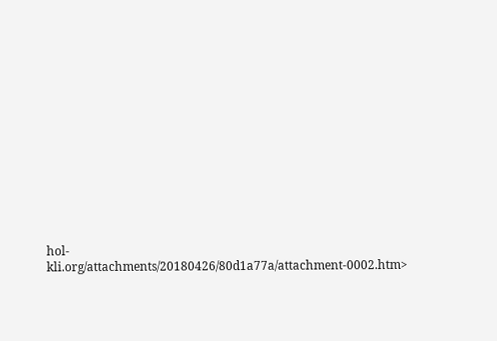hol-kli.org/attachments/20180426/80d1a77a/attachment-0002.htm>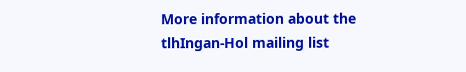More information about the tlhIngan-Hol mailing list